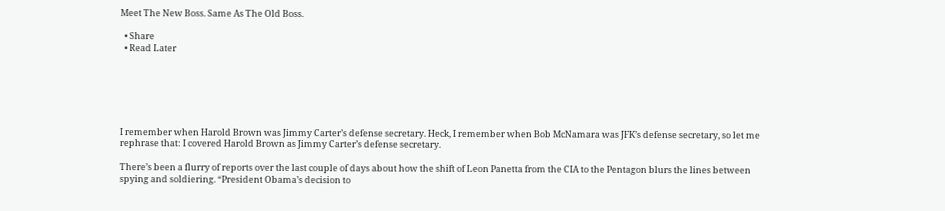Meet The New Boss. Same As The Old Boss.

  • Share
  • Read Later






I remember when Harold Brown was Jimmy Carter’s defense secretary. Heck, I remember when Bob McNamara was JFK’s defense secretary, so let me rephrase that: I covered Harold Brown as Jimmy Carter’s defense secretary.

There’s been a flurry of reports over the last couple of days about how the shift of Leon Panetta from the CIA to the Pentagon blurs the lines between spying and soldiering. “President Obama’s decision to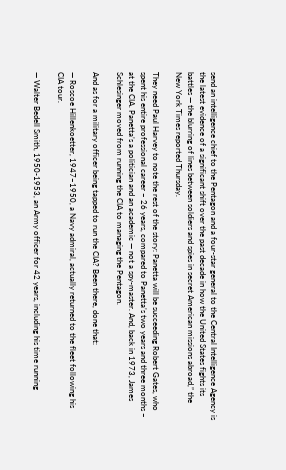send an intelligence chief to the Pentagon and a four-star general to the Central Intelligence Agency is the latest evidence of a significant shift over the past decade in how the United States fights its battles — the blurring of lines between soldiers and spies in secret American missions abroad,” the New York Times reported Thursday.

They need Paul Harvey to note the rest of the story: Panetta will be succeeding Robert Gates, who spent his entire professional career – 26 years, compared to Panetta’s two years and three months – at the CIA. Panetta’s a politician and an academic — not a spy-master. And, back in 1973, James Schlesinger moved from running the CIA to managing the Pentagon.

And as for a military officer being tapped to run the CIA? Been there, done that:

— Roscoe Hillenkoetter, 1947–1950, a Navy admiral, actually returned to the fleet following his CIA tour.

— Walter Bedell Smith, 1950-1953, an Army officer for 42 years, including his time running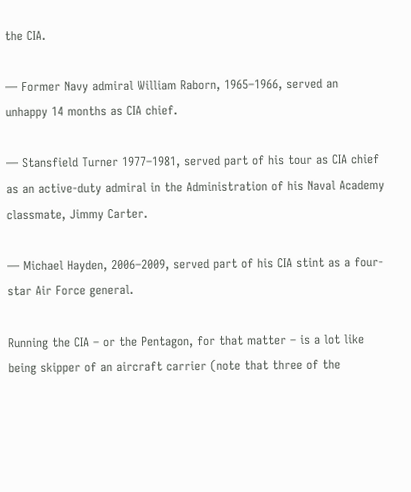the CIA.

— Former Navy admiral William Raborn, 1965–1966, served an unhappy 14 months as CIA chief.

— Stansfield Turner 1977–1981, served part of his tour as CIA chief as an active-duty admiral in the Administration of his Naval Academy classmate, Jimmy Carter.

— Michael Hayden, 2006–2009, served part of his CIA stint as a four-star Air Force general.

Running the CIA – or the Pentagon, for that matter – is a lot like being skipper of an aircraft carrier (note that three of the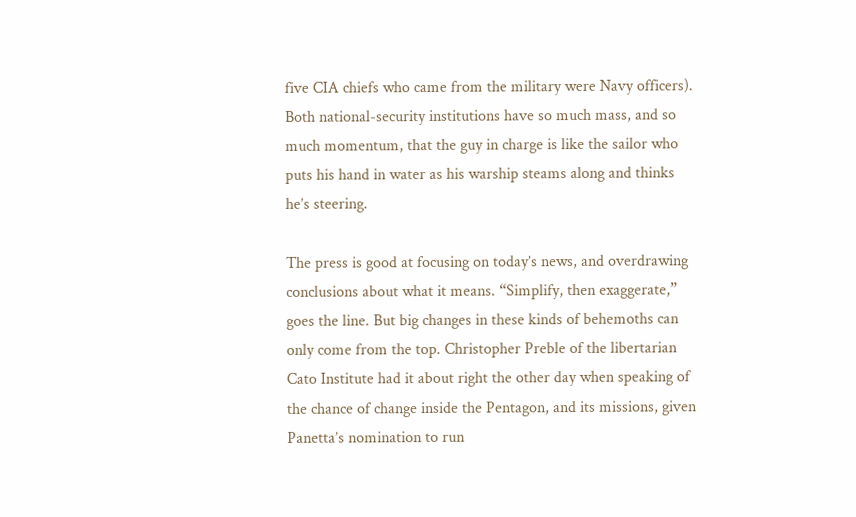five CIA chiefs who came from the military were Navy officers). Both national-security institutions have so much mass, and so much momentum, that the guy in charge is like the sailor who puts his hand in water as his warship steams along and thinks he’s steering.

The press is good at focusing on today’s news, and overdrawing conclusions about what it means. “Simplify, then exaggerate,” goes the line. But big changes in these kinds of behemoths can only come from the top. Christopher Preble of the libertarian Cato Institute had it about right the other day when speaking of the chance of change inside the Pentagon, and its missions, given Panetta’s nomination to run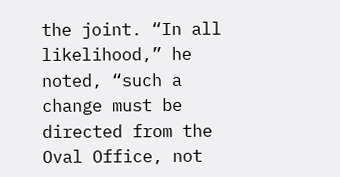the joint. “In all likelihood,” he noted, “such a change must be directed from the Oval Office, not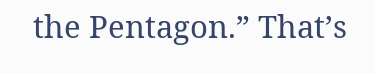the Pentagon.” That’s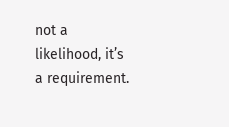not a likelihood, it’s a requirement.